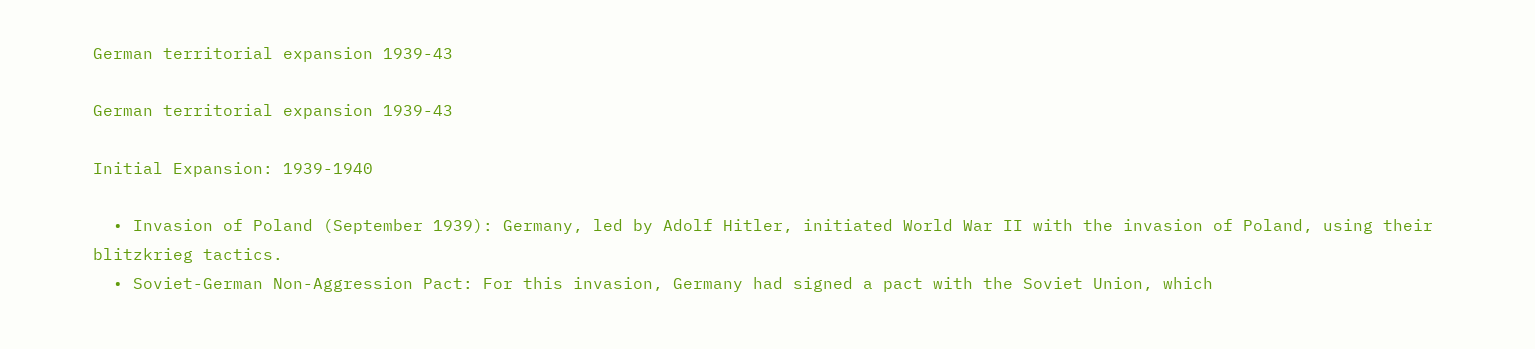German territorial expansion 1939-43

German territorial expansion 1939-43

Initial Expansion: 1939-1940

  • Invasion of Poland (September 1939): Germany, led by Adolf Hitler, initiated World War II with the invasion of Poland, using their blitzkrieg tactics.
  • Soviet-German Non-Aggression Pact: For this invasion, Germany had signed a pact with the Soviet Union, which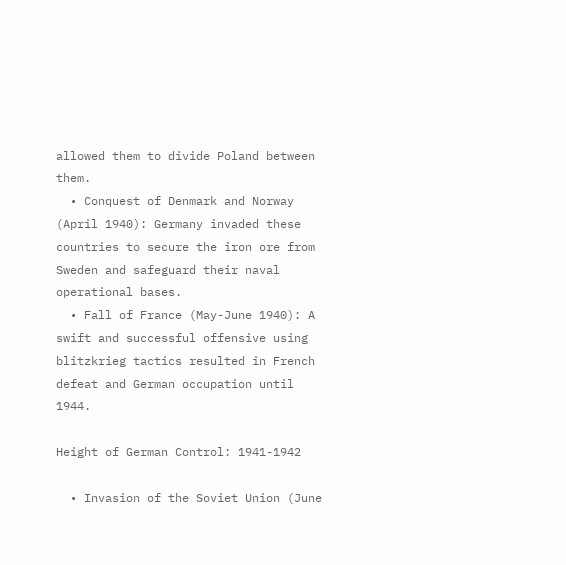allowed them to divide Poland between them.
  • Conquest of Denmark and Norway (April 1940): Germany invaded these countries to secure the iron ore from Sweden and safeguard their naval operational bases.
  • Fall of France (May-June 1940): A swift and successful offensive using blitzkrieg tactics resulted in French defeat and German occupation until 1944.

Height of German Control: 1941-1942

  • Invasion of the Soviet Union (June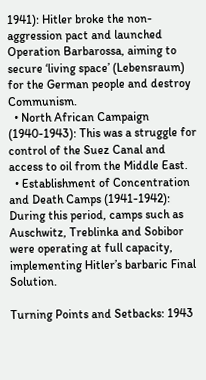1941): Hitler broke the non-aggression pact and launched Operation Barbarossa, aiming to secure ‘living space’ (Lebensraum) for the German people and destroy Communism.
  • North African Campaign (1940-1943): This was a struggle for control of the Suez Canal and access to oil from the Middle East.
  • Establishment of Concentration and Death Camps (1941-1942): During this period, camps such as Auschwitz, Treblinka and Sobibor were operating at full capacity, implementing Hitler’s barbaric Final Solution.

Turning Points and Setbacks: 1943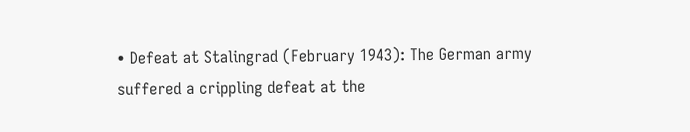• Defeat at Stalingrad (February 1943): The German army suffered a crippling defeat at the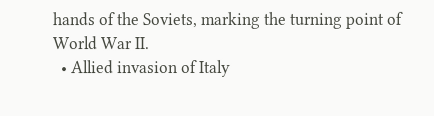hands of the Soviets, marking the turning point of World War II.
  • Allied invasion of Italy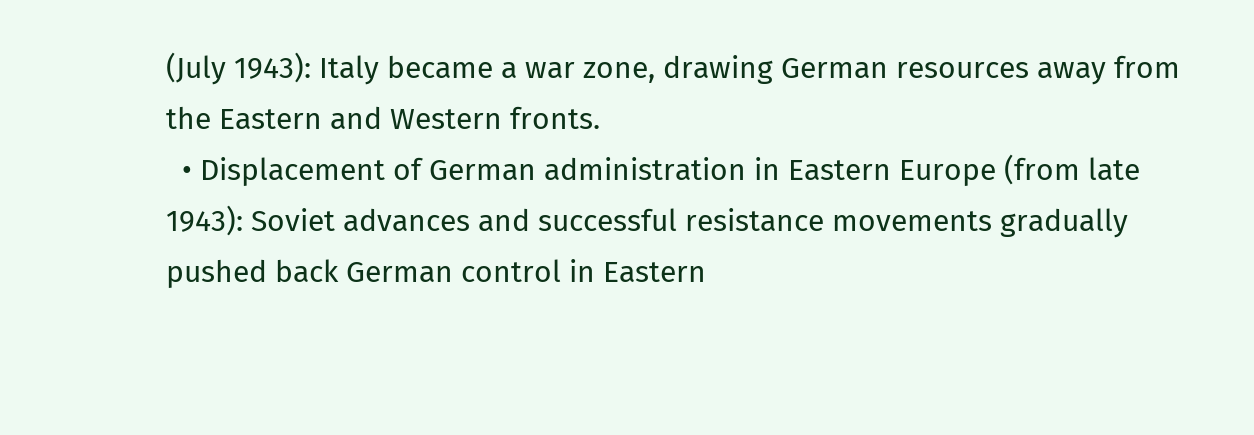(July 1943): Italy became a war zone, drawing German resources away from the Eastern and Western fronts.
  • Displacement of German administration in Eastern Europe (from late 1943): Soviet advances and successful resistance movements gradually pushed back German control in Eastern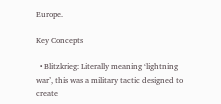Europe.

Key Concepts

  • Blitzkrieg: Literally meaning ‘lightning war’, this was a military tactic designed to create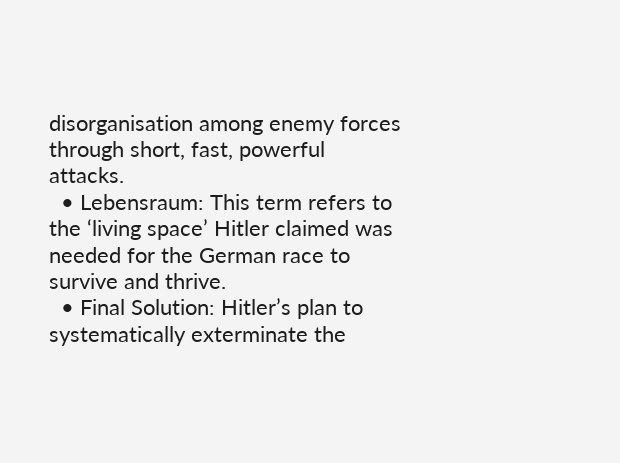disorganisation among enemy forces through short, fast, powerful attacks.
  • Lebensraum: This term refers to the ‘living space’ Hitler claimed was needed for the German race to survive and thrive.
  • Final Solution: Hitler’s plan to systematically exterminate the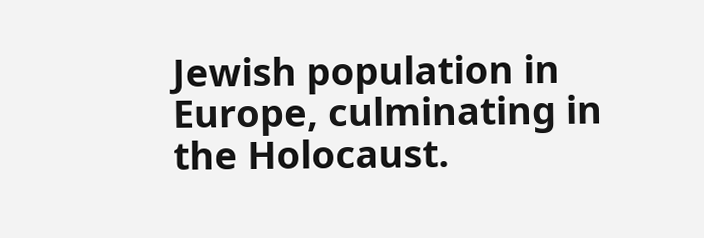Jewish population in Europe, culminating in the Holocaust.